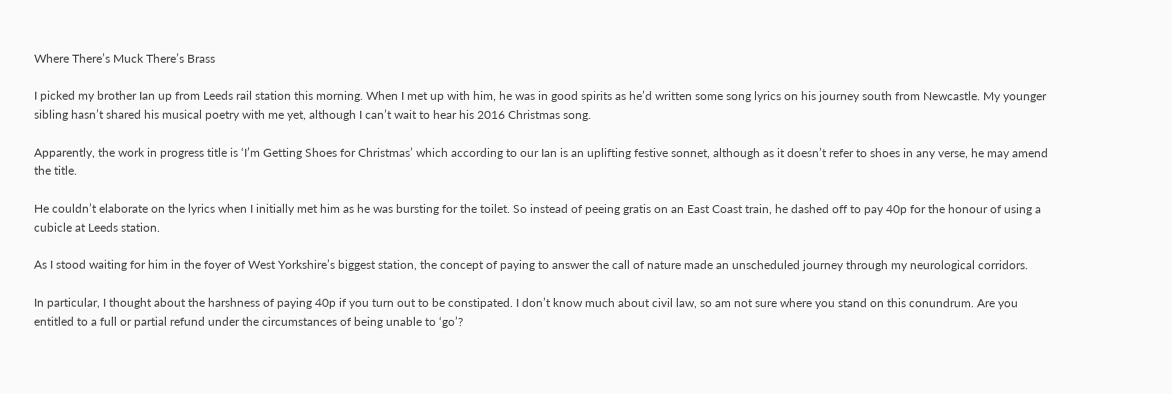Where There’s Muck There’s Brass

I picked my brother Ian up from Leeds rail station this morning. When I met up with him, he was in good spirits as he’d written some song lyrics on his journey south from Newcastle. My younger sibling hasn’t shared his musical poetry with me yet, although I can’t wait to hear his 2016 Christmas song.

Apparently, the work in progress title is ‘I’m Getting Shoes for Christmas’ which according to our Ian is an uplifting festive sonnet, although as it doesn’t refer to shoes in any verse, he may amend the title.

He couldn’t elaborate on the lyrics when I initially met him as he was bursting for the toilet. So instead of peeing gratis on an East Coast train, he dashed off to pay 40p for the honour of using a cubicle at Leeds station.

As I stood waiting for him in the foyer of West Yorkshire’s biggest station, the concept of paying to answer the call of nature made an unscheduled journey through my neurological corridors.

In particular, I thought about the harshness of paying 40p if you turn out to be constipated. I don’t know much about civil law, so am not sure where you stand on this conundrum. Are you entitled to a full or partial refund under the circumstances of being unable to ‘go’?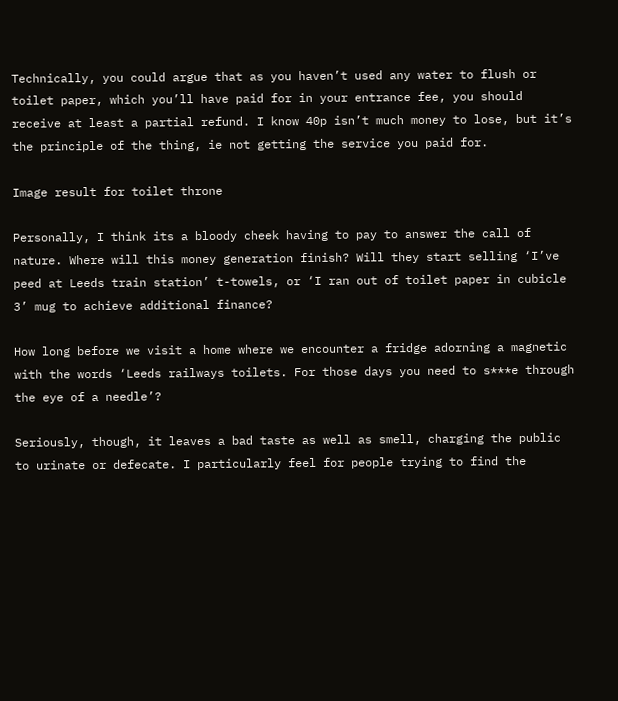Technically, you could argue that as you haven’t used any water to flush or toilet paper, which you’ll have paid for in your entrance fee, you should receive at least a partial refund. I know 40p isn’t much money to lose, but it’s the principle of the thing, ie not getting the service you paid for.

Image result for toilet throne

Personally, I think its a bloody cheek having to pay to answer the call of nature. Where will this money generation finish? Will they start selling ‘I’ve peed at Leeds train station’ t-towels, or ‘I ran out of toilet paper in cubicle 3’ mug to achieve additional finance?

How long before we visit a home where we encounter a fridge adorning a magnetic with the words ‘Leeds railways toilets. For those days you need to s***e through the eye of a needle’?

Seriously, though, it leaves a bad taste as well as smell, charging the public to urinate or defecate. I particularly feel for people trying to find the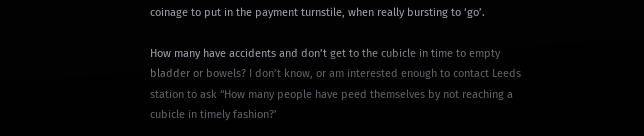coinage to put in the payment turnstile, when really bursting to ‘go’.

How many have accidents and don’t get to the cubicle in time to empty bladder or bowels? I don’t know, or am interested enough to contact Leeds station to ask “How many people have peed themselves by not reaching a cubicle in timely fashion?’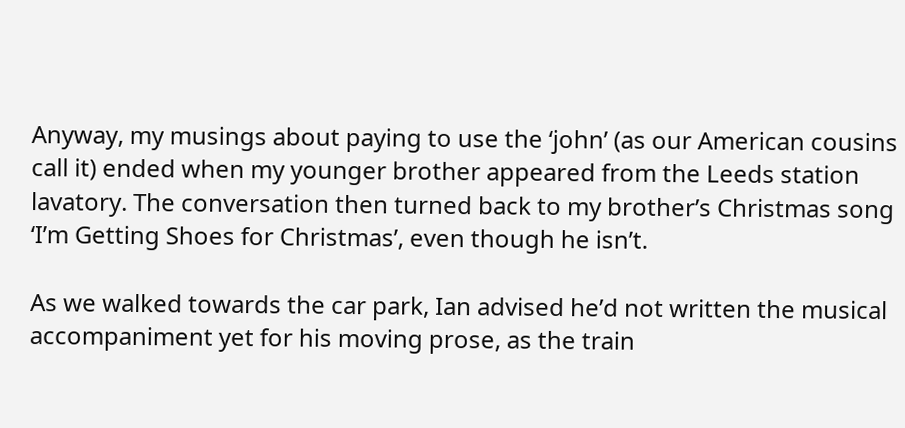Anyway, my musings about paying to use the ‘john’ (as our American cousins call it) ended when my younger brother appeared from the Leeds station lavatory. The conversation then turned back to my brother’s Christmas song ‘I’m Getting Shoes for Christmas’, even though he isn’t.

As we walked towards the car park, Ian advised he’d not written the musical accompaniment yet for his moving prose, as the train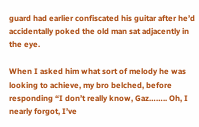guard had earlier confiscated his guitar after he’d accidentally poked the old man sat adjacently in the eye.

When I asked him what sort of melody he was looking to achieve, my bro belched, before responding “I don’t really know, Gaz…….. Oh, I nearly forgot, I’ve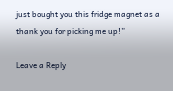just bought you this fridge magnet as a thank you for picking me up!”

Leave a Reply